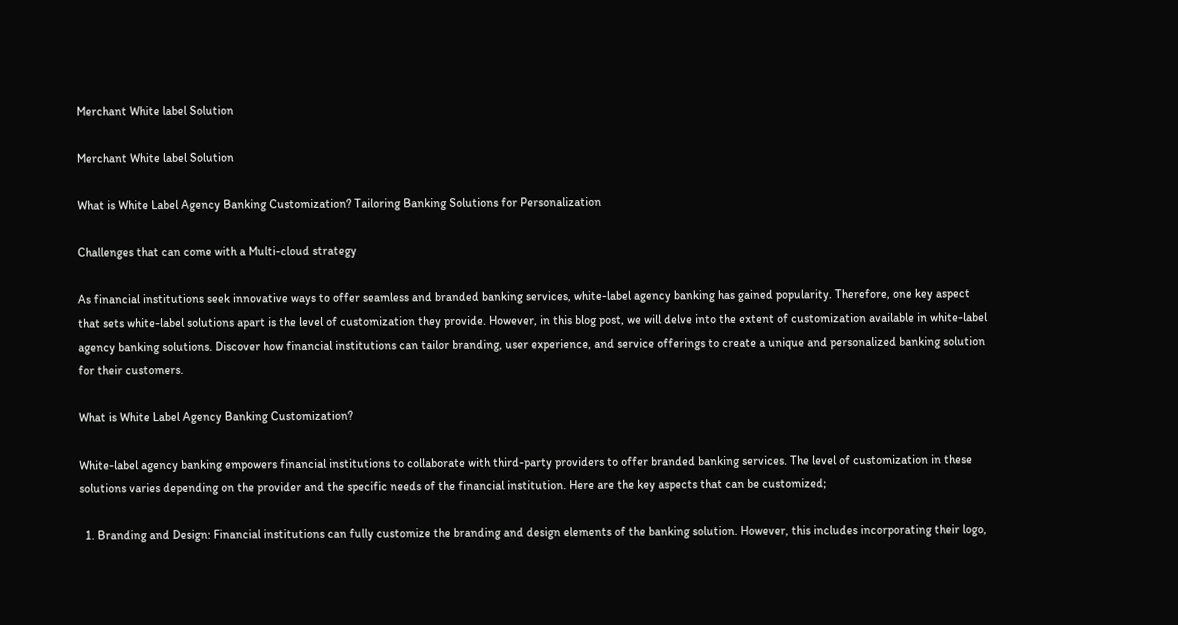Merchant White label Solution

Merchant White label Solution

What is White Label Agency Banking Customization? Tailoring Banking Solutions for Personalization

Challenges that can come with a Multi-cloud strategy

As financial institutions seek innovative ways to offer seamless and branded banking services, white-label agency banking has gained popularity. Therefore, one key aspect that sets white-label solutions apart is the level of customization they provide. However, in this blog post, we will delve into the extent of customization available in white-label agency banking solutions. Discover how financial institutions can tailor branding, user experience, and service offerings to create a unique and personalized banking solution for their customers.

What is White Label Agency Banking Customization?

White-label agency banking empowers financial institutions to collaborate with third-party providers to offer branded banking services. The level of customization in these solutions varies depending on the provider and the specific needs of the financial institution. Here are the key aspects that can be customized;

  1. Branding and Design: Financial institutions can fully customize the branding and design elements of the banking solution. However, this includes incorporating their logo,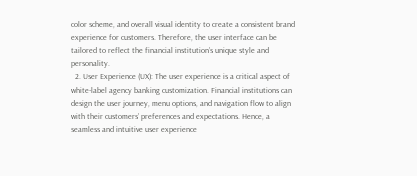color scheme, and overall visual identity to create a consistent brand experience for customers. Therefore, the user interface can be tailored to reflect the financial institution’s unique style and personality.
  2. User Experience (UX): The user experience is a critical aspect of white-label agency banking customization. Financial institutions can design the user journey, menu options, and navigation flow to align with their customers’ preferences and expectations. Hence, a seamless and intuitive user experience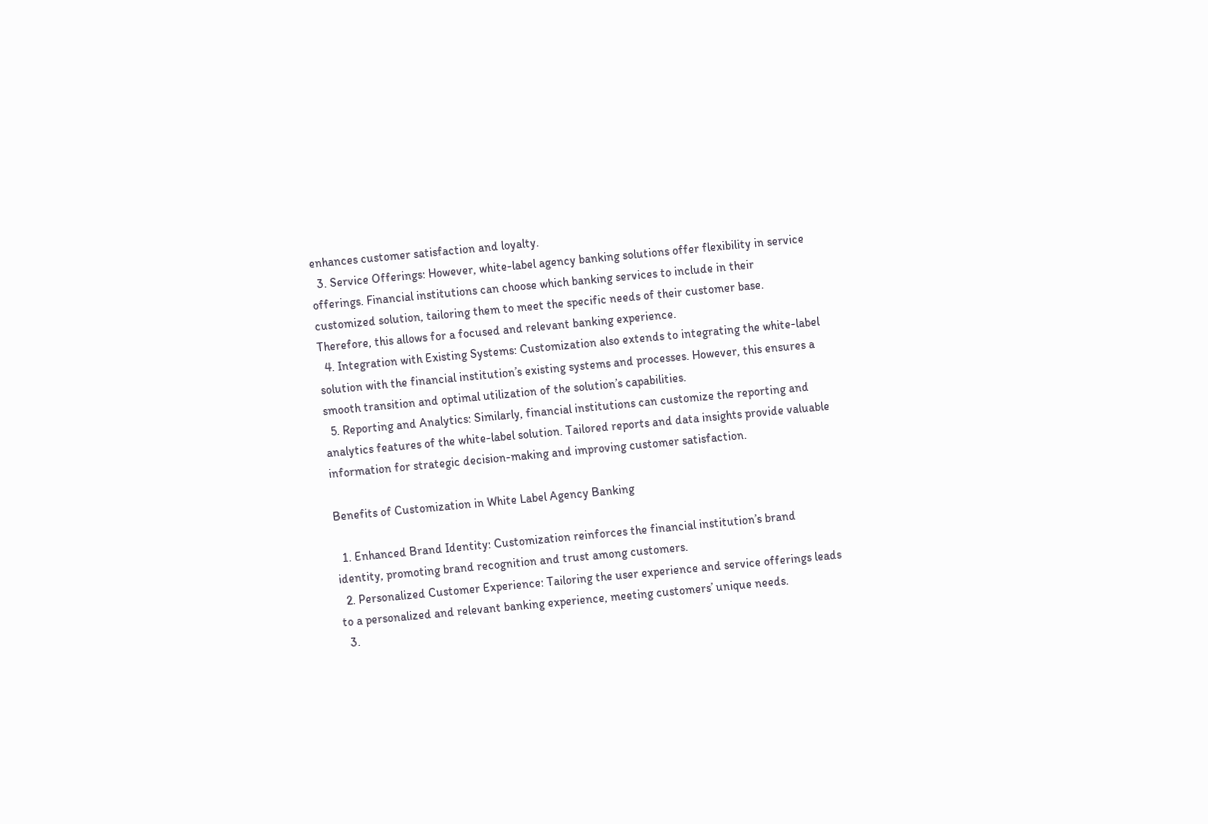enhances customer satisfaction and loyalty.
  3. Service Offerings: However, white-label agency banking solutions offer flexibility in service offerings. Financial institutions can choose which banking services to include in their customized solution, tailoring them to meet the specific needs of their customer base. Therefore, this allows for a focused and relevant banking experience.
  4. Integration with Existing Systems: Customization also extends to integrating the white-label solution with the financial institution’s existing systems and processes. However, this ensures a smooth transition and optimal utilization of the solution’s capabilities.
  5. Reporting and Analytics: Similarly, financial institutions can customize the reporting and analytics features of the white-label solution. Tailored reports and data insights provide valuable information for strategic decision-making and improving customer satisfaction.

Benefits of Customization in White Label Agency Banking

  1. Enhanced Brand Identity: Customization reinforces the financial institution’s brand identity, promoting brand recognition and trust among customers.
  2. Personalized Customer Experience: Tailoring the user experience and service offerings leads to a personalized and relevant banking experience, meeting customers’ unique needs.
  3.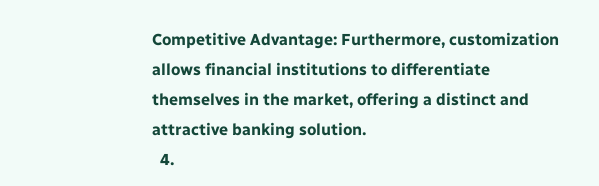Competitive Advantage: Furthermore, customization allows financial institutions to differentiate themselves in the market, offering a distinct and attractive banking solution.
  4.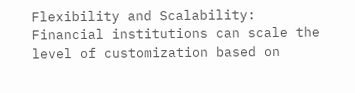Flexibility and Scalability: Financial institutions can scale the level of customization based on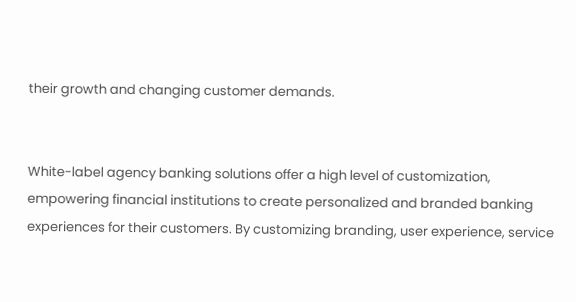their growth and changing customer demands.


White-label agency banking solutions offer a high level of customization, empowering financial institutions to create personalized and branded banking experiences for their customers. By customizing branding, user experience, service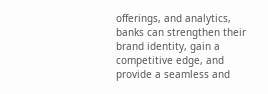offerings, and analytics, banks can strengthen their brand identity, gain a competitive edge, and provide a seamless and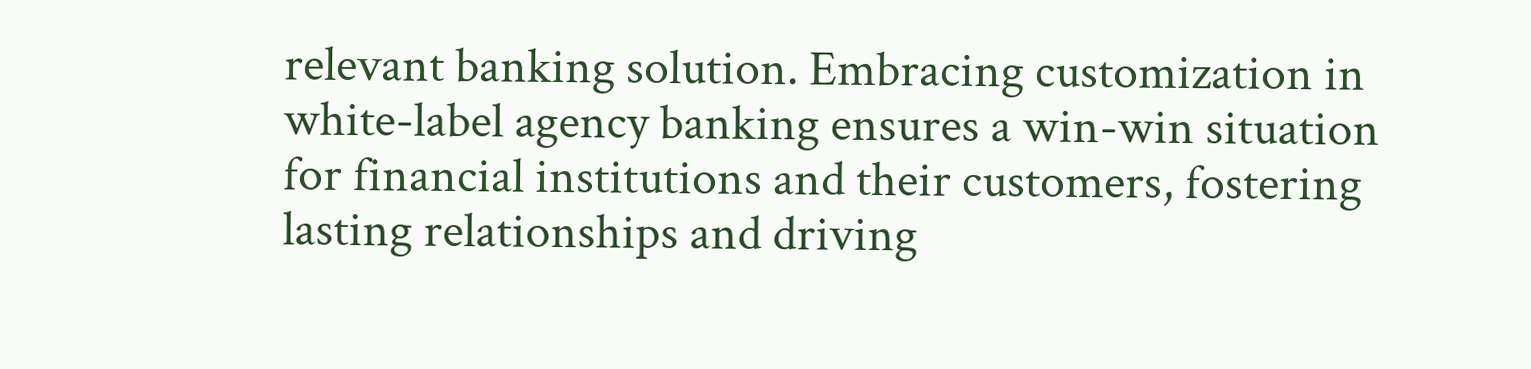relevant banking solution. Embracing customization in white-label agency banking ensures a win-win situation for financial institutions and their customers, fostering lasting relationships and driving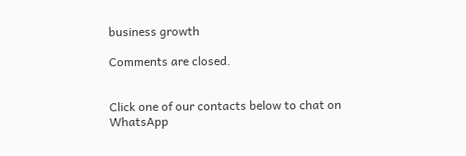business growth

Comments are closed.


Click one of our contacts below to chat on WhatsApp